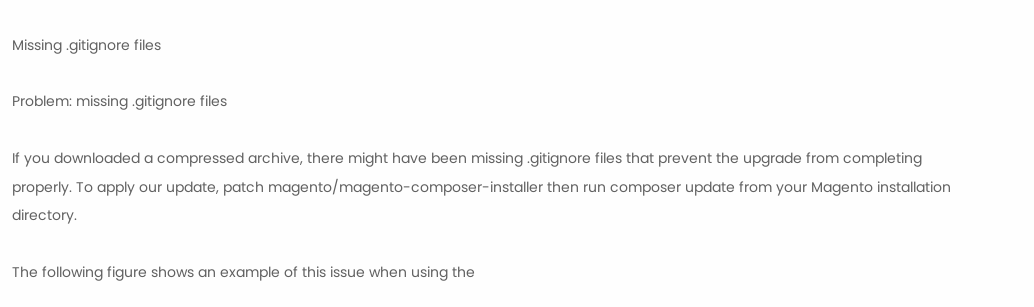Missing .gitignore files

Problem: missing .gitignore files

If you downloaded a compressed archive, there might have been missing .gitignore files that prevent the upgrade from completing properly. To apply our update, patch magento/magento-composer-installer then run composer update from your Magento installation directory.

The following figure shows an example of this issue when using the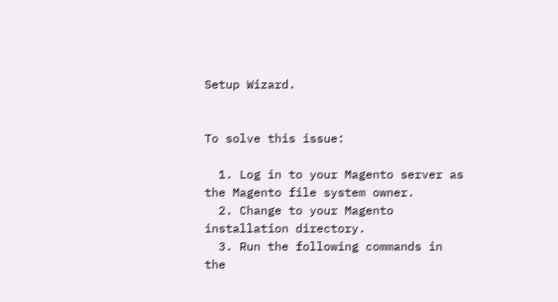Setup Wizard.


To solve this issue:

  1. Log in to your Magento server as the Magento file system owner.
  2. Change to your Magento installation directory.
  3. Run the following commands in the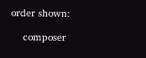order shown:

    composer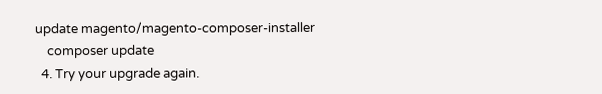update magento/magento-composer-installer
    composer update
  4. Try your upgrade again.